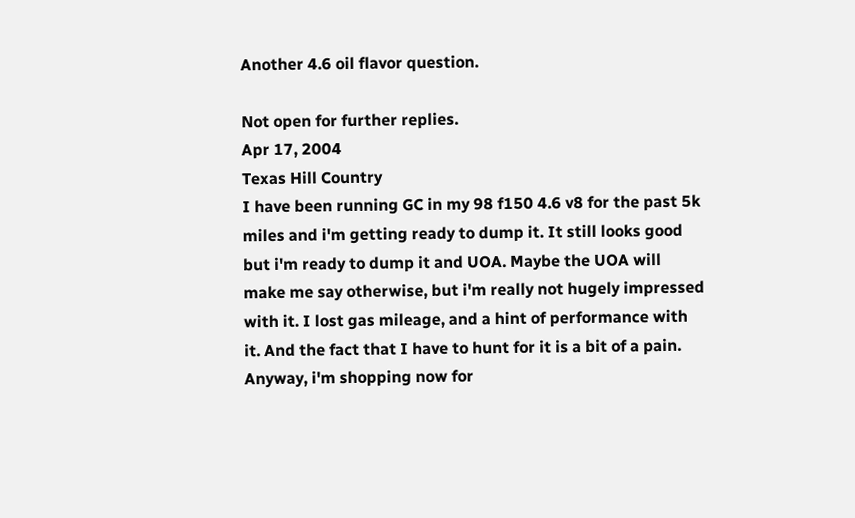Another 4.6 oil flavor question.

Not open for further replies.
Apr 17, 2004
Texas Hill Country
I have been running GC in my 98 f150 4.6 v8 for the past 5k miles and i'm getting ready to dump it. It still looks good but i'm ready to dump it and UOA. Maybe the UOA will make me say otherwise, but i'm really not hugely impressed with it. I lost gas mileage, and a hint of performance with it. And the fact that I have to hunt for it is a bit of a pain. Anyway, i'm shopping now for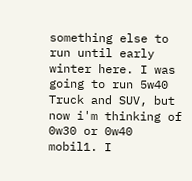something else to run until early winter here. I was going to run 5w40 Truck and SUV, but now i'm thinking of 0w30 or 0w40 mobil1. I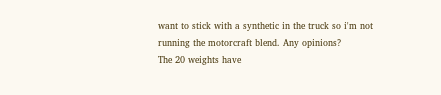want to stick with a synthetic in the truck so i'm not running the motorcraft blend. Any opinions?
The 20 weights have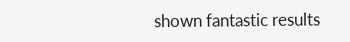shown fantastic results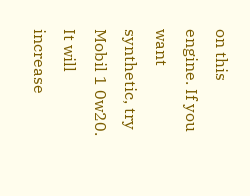on this engine. If you want synthetic, try Mobil 1 0w20. It will increase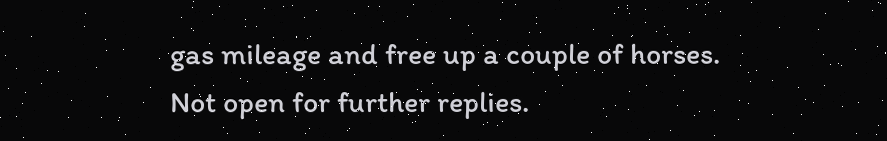gas mileage and free up a couple of horses.
Not open for further replies.